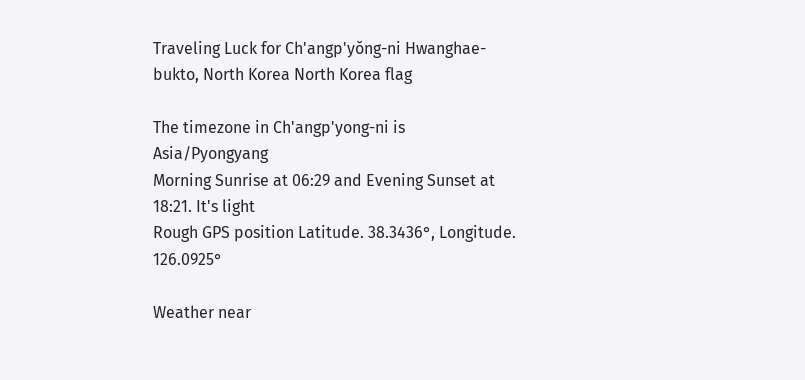Traveling Luck for Ch'angp'yŏng-ni Hwanghae-bukto, North Korea North Korea flag

The timezone in Ch'angp'yong-ni is Asia/Pyongyang
Morning Sunrise at 06:29 and Evening Sunset at 18:21. It's light
Rough GPS position Latitude. 38.3436°, Longitude. 126.0925°

Weather near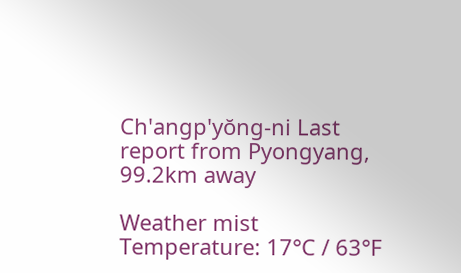Ch'angp'yŏng-ni Last report from Pyongyang, 99.2km away

Weather mist Temperature: 17°C / 63°F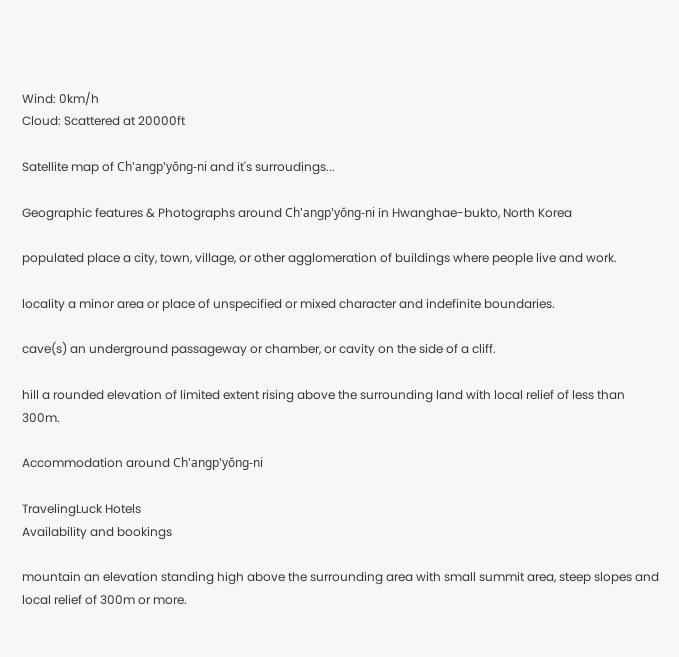Wind: 0km/h
Cloud: Scattered at 20000ft

Satellite map of Ch'angp'yŏng-ni and it's surroudings...

Geographic features & Photographs around Ch'angp'yŏng-ni in Hwanghae-bukto, North Korea

populated place a city, town, village, or other agglomeration of buildings where people live and work.

locality a minor area or place of unspecified or mixed character and indefinite boundaries.

cave(s) an underground passageway or chamber, or cavity on the side of a cliff.

hill a rounded elevation of limited extent rising above the surrounding land with local relief of less than 300m.

Accommodation around Ch'angp'yŏng-ni

TravelingLuck Hotels
Availability and bookings

mountain an elevation standing high above the surrounding area with small summit area, steep slopes and local relief of 300m or more.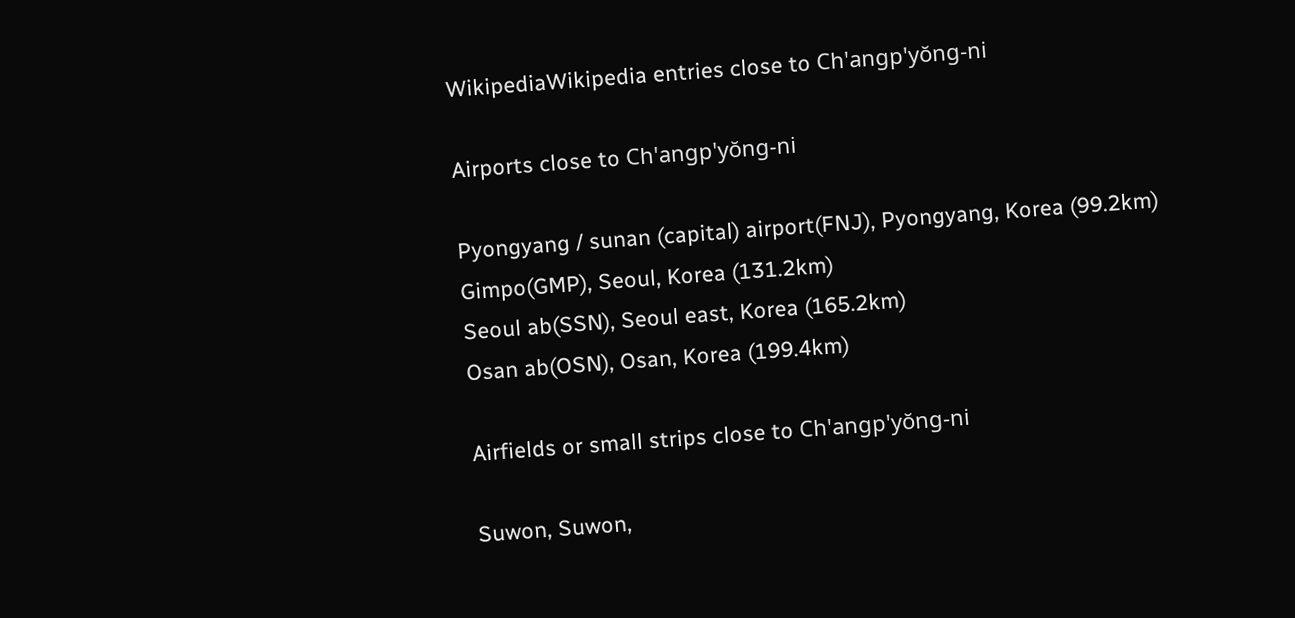WikipediaWikipedia entries close to Ch'angp'yŏng-ni

Airports close to Ch'angp'yŏng-ni

Pyongyang / sunan (capital) airport(FNJ), Pyongyang, Korea (99.2km)
Gimpo(GMP), Seoul, Korea (131.2km)
Seoul ab(SSN), Seoul east, Korea (165.2km)
Osan ab(OSN), Osan, Korea (199.4km)

Airfields or small strips close to Ch'angp'yŏng-ni

Suwon, Suwon,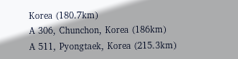Korea (180.7km)
A 306, Chunchon, Korea (186km)
A 511, Pyongtaek, Korea (215.3km)